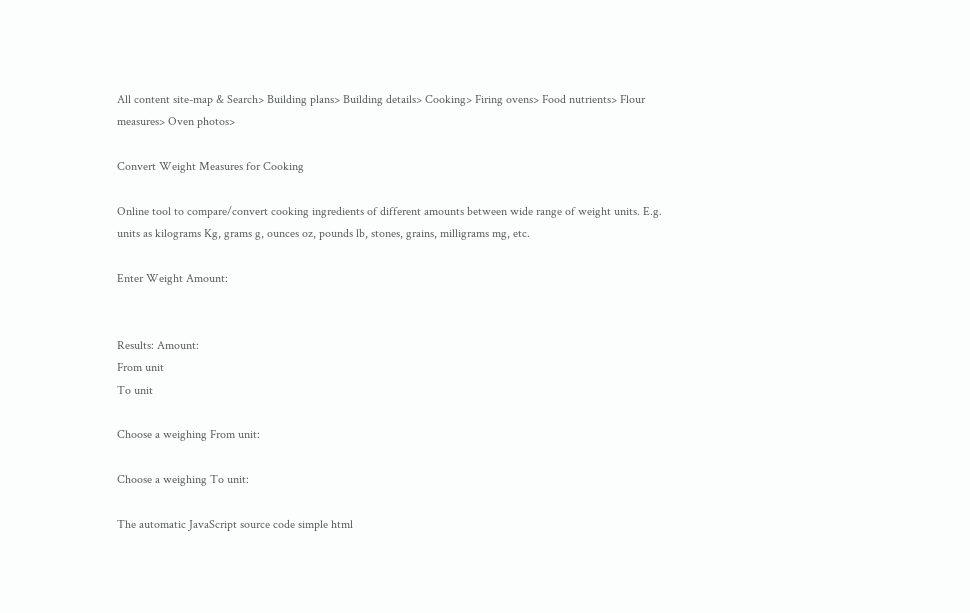All content site-map & Search> Building plans> Building details> Cooking> Firing ovens> Food nutrients> Flour measures> Oven photos>

Convert Weight Measures for Cooking

Online tool to compare/convert cooking ingredients of different amounts between wide range of weight units. E.g. units as kilograms Kg, grams g, ounces oz, pounds lb, stones, grains, milligrams mg, etc.

Enter Weight Amount:


Results: Amount:
From unit
To unit

Choose a weighing From unit:

Choose a weighing To unit:

The automatic JavaScript source code simple html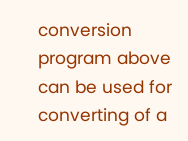conversion program above can be used for converting of a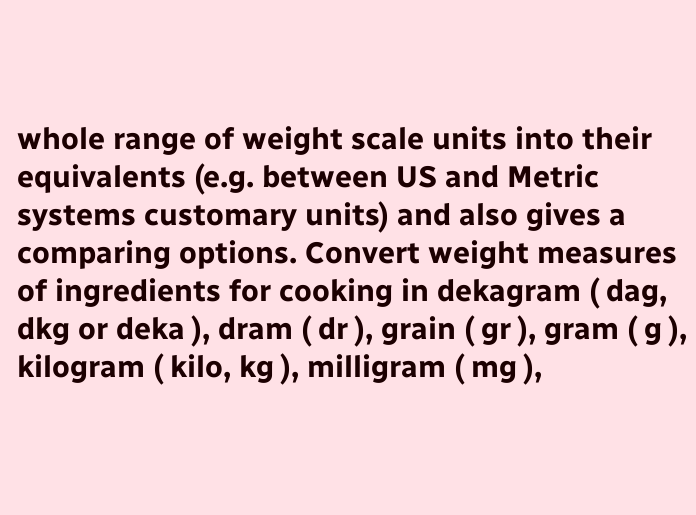whole range of weight scale units into their equivalents (e.g. between US and Metric systems customary units) and also gives a comparing options. Convert weight measures of ingredients for cooking in dekagram ( dag, dkg or deka ), dram ( dr ), grain ( gr ), gram ( g ), kilogram ( kilo, kg ), milligram ( mg ),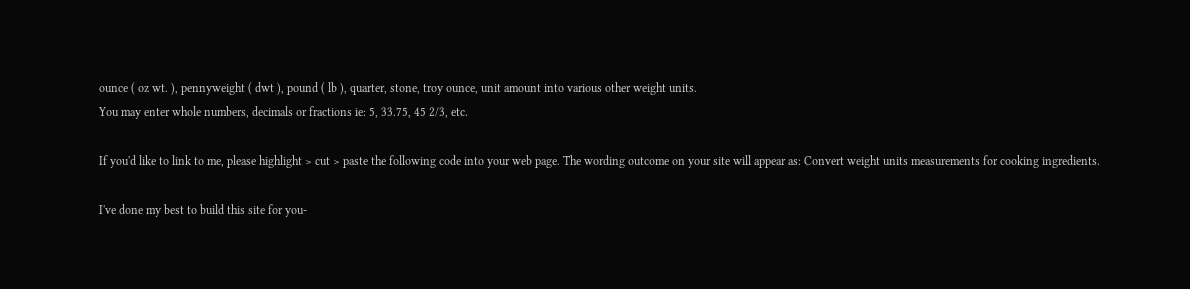ounce ( oz wt. ), pennyweight ( dwt ), pound ( lb ), quarter, stone, troy ounce, unit amount into various other weight units.
You may enter whole numbers, decimals or fractions ie: 5, 33.75, 45 2/3, etc.

If you'd like to link to me, please highlight > cut > paste the following code into your web page. The wording outcome on your site will appear as: Convert weight units measurements for cooking ingredients.

I've done my best to build this site for you-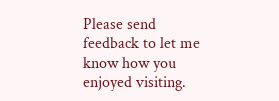Please send feedback to let me know how you enjoyed visiting.